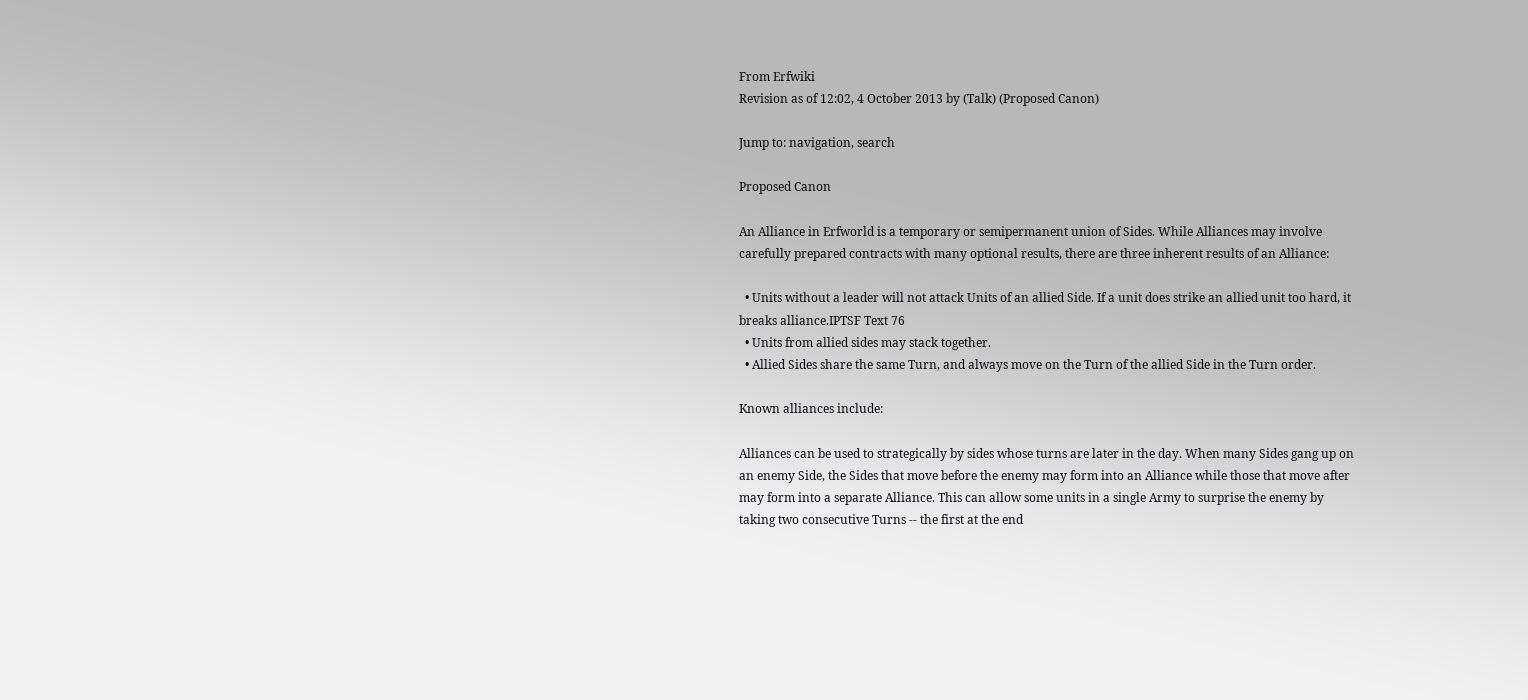From Erfwiki
Revision as of 12:02, 4 October 2013 by (Talk) (Proposed Canon)

Jump to: navigation, search

Proposed Canon

An Alliance in Erfworld is a temporary or semipermanent union of Sides. While Alliances may involve carefully prepared contracts with many optional results, there are three inherent results of an Alliance:

  • Units without a leader will not attack Units of an allied Side. If a unit does strike an allied unit too hard, it breaks alliance.IPTSF Text 76
  • Units from allied sides may stack together.
  • Allied Sides share the same Turn, and always move on the Turn of the allied Side in the Turn order.

Known alliances include:

Alliances can be used to strategically by sides whose turns are later in the day. When many Sides gang up on an enemy Side, the Sides that move before the enemy may form into an Alliance while those that move after may form into a separate Alliance. This can allow some units in a single Army to surprise the enemy by taking two consecutive Turns -- the first at the end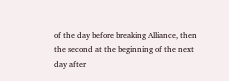of the day before breaking Alliance, then the second at the beginning of the next day after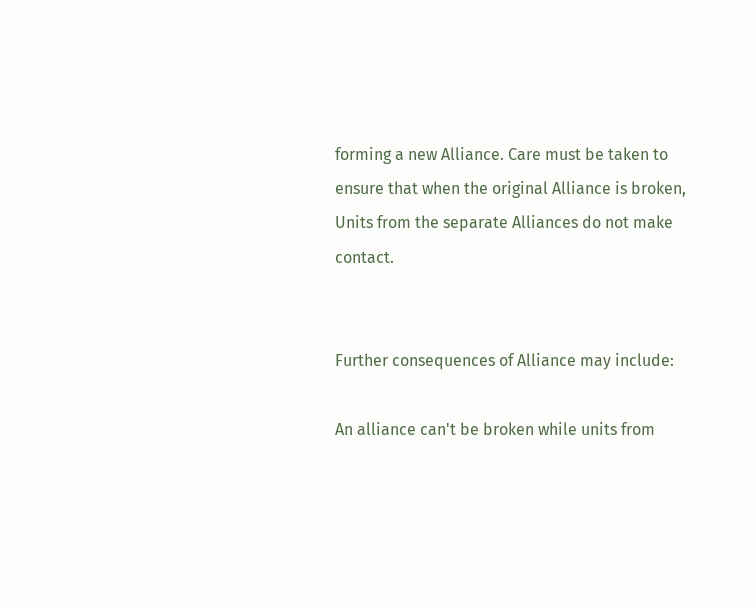forming a new Alliance. Care must be taken to ensure that when the original Alliance is broken, Units from the separate Alliances do not make contact.


Further consequences of Alliance may include:

An alliance can't be broken while units from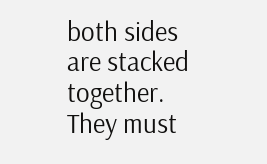both sides are stacked together. They must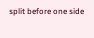split before one side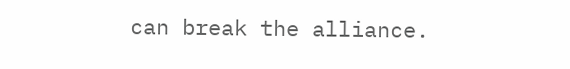can break the alliance.